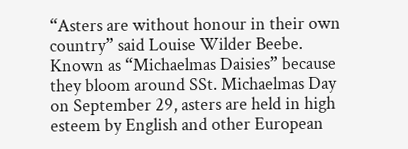“Asters are without honour in their own country” said Louise Wilder Beebe. Known as “Michaelmas Daisies” because they bloom around SSt. Michaelmas Day on September 29, asters are held in high esteem by English and other European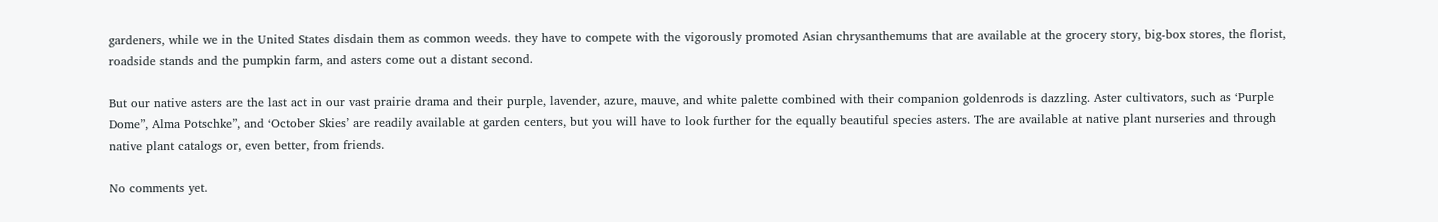gardeners, while we in the United States disdain them as common weeds. they have to compete with the vigorously promoted Asian chrysanthemums that are available at the grocery story, big-box stores, the florist, roadside stands and the pumpkin farm, and asters come out a distant second.

But our native asters are the last act in our vast prairie drama and their purple, lavender, azure, mauve, and white palette combined with their companion goldenrods is dazzling. Aster cultivators, such as ‘Purple Dome”, Alma Potschke”, and ‘October Skies’ are readily available at garden centers, but you will have to look further for the equally beautiful species asters. The are available at native plant nurseries and through native plant catalogs or, even better, from friends.

No comments yet.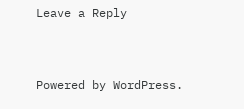Leave a Reply


Powered by WordPress.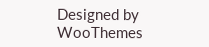Designed by WooThemes